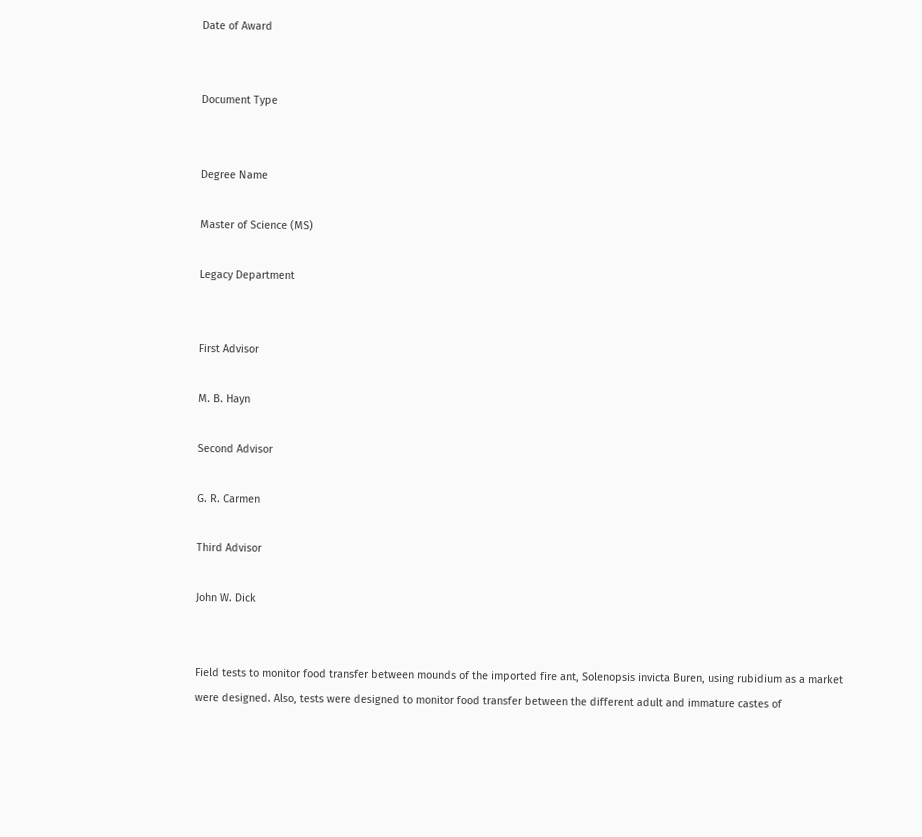Date of Award


Document Type


Degree Name

Master of Science (MS)

Legacy Department


First Advisor

M. B. Hayn

Second Advisor

G. R. Carmen

Third Advisor

John W. Dick


Field tests to monitor food transfer between mounds of the imported fire ant, Solenopsis invicta Buren, using rubidium as a market were designed. Also, tests were designed to monitor food transfer between the different adult and immature castes of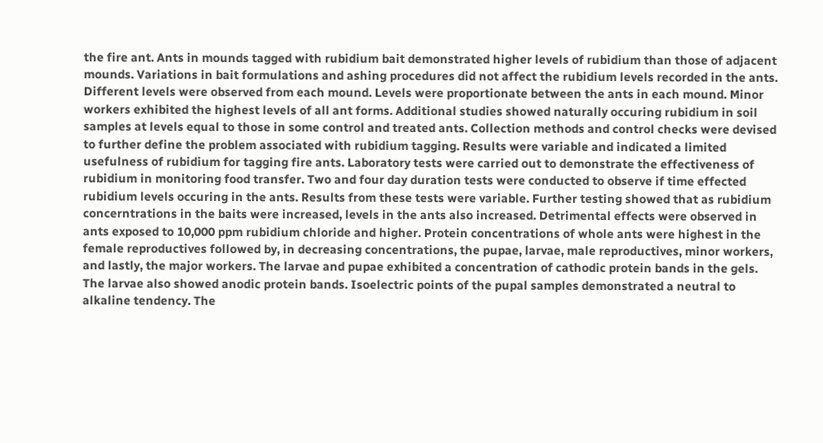the fire ant. Ants in mounds tagged with rubidium bait demonstrated higher levels of rubidium than those of adjacent mounds. Variations in bait formulations and ashing procedures did not affect the rubidium levels recorded in the ants. Different levels were observed from each mound. Levels were proportionate between the ants in each mound. Minor workers exhibited the highest levels of all ant forms. Additional studies showed naturally occuring rubidium in soil samples at levels equal to those in some control and treated ants. Collection methods and control checks were devised to further define the problem associated with rubidium tagging. Results were variable and indicated a limited usefulness of rubidium for tagging fire ants. Laboratory tests were carried out to demonstrate the effectiveness of rubidium in monitoring food transfer. Two and four day duration tests were conducted to observe if time effected rubidium levels occuring in the ants. Results from these tests were variable. Further testing showed that as rubidium concerntrations in the baits were increased, levels in the ants also increased. Detrimental effects were observed in ants exposed to 10,000 ppm rubidium chloride and higher. Protein concentrations of whole ants were highest in the female reproductives followed by, in decreasing concentrations, the pupae, larvae, male reproductives, minor workers, and lastly, the major workers. The larvae and pupae exhibited a concentration of cathodic protein bands in the gels. The larvae also showed anodic protein bands. Isoelectric points of the pupal samples demonstrated a neutral to alkaline tendency. The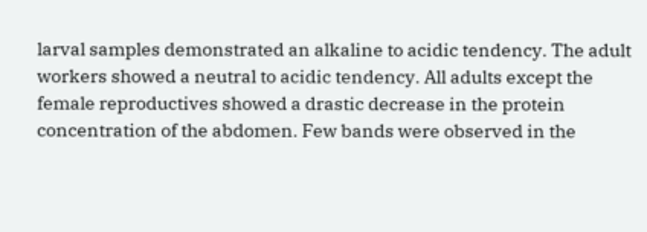larval samples demonstrated an alkaline to acidic tendency. The adult workers showed a neutral to acidic tendency. All adults except the female reproductives showed a drastic decrease in the protein concentration of the abdomen. Few bands were observed in the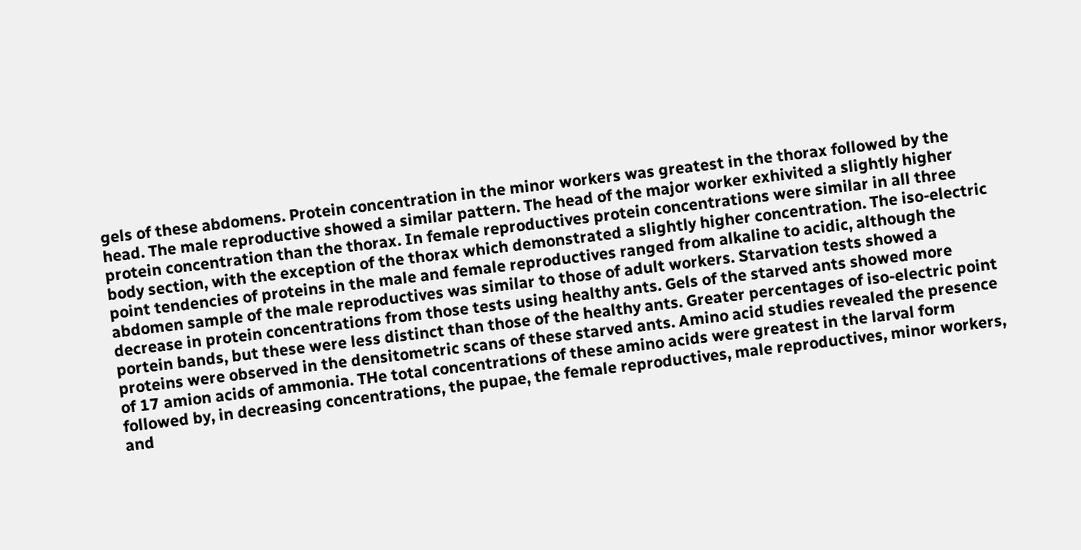gels of these abdomens. Protein concentration in the minor workers was greatest in the thorax followed by the head. The male reproductive showed a similar pattern. The head of the major worker exhivited a slightly higher protein concentration than the thorax. In female reproductives protein concentrations were similar in all three body section, with the exception of the thorax which demonstrated a slightly higher concentration. The iso-electric point tendencies of proteins in the male and female reproductives ranged from alkaline to acidic, although the abdomen sample of the male reproductives was similar to those of adult workers. Starvation tests showed a decrease in protein concentrations from those tests using healthy ants. Gels of the starved ants showed more portein bands, but these were less distinct than those of the healthy ants. Greater percentages of iso-electric point proteins were observed in the densitometric scans of these starved ants. Amino acid studies revealed the presence of 17 amion acids of ammonia. THe total concentrations of these amino acids were greatest in the larval form followed by, in decreasing concentrations, the pupae, the female reproductives, male reproductives, minor workers, and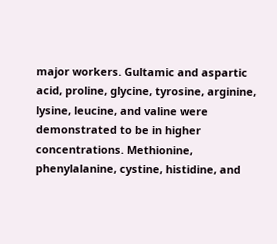major workers. Gultamic and aspartic acid, proline, glycine, tyrosine, arginine, lysine, leucine, and valine were demonstrated to be in higher concentrations. Methionine, phenylalanine, cystine, histidine, and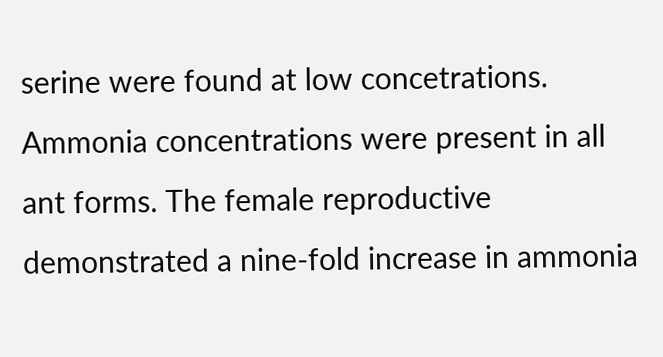serine were found at low concetrations. Ammonia concentrations were present in all ant forms. The female reproductive demonstrated a nine-fold increase in ammonia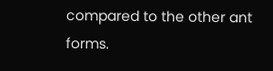compared to the other ant forms.